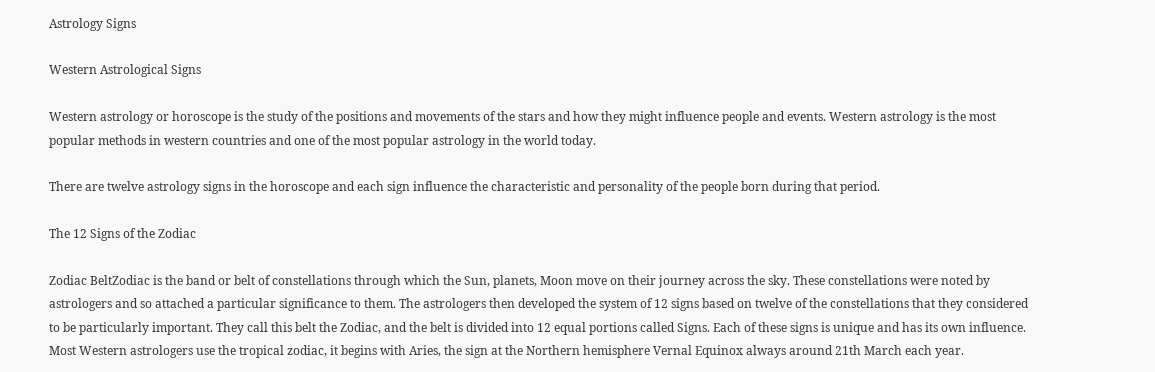Astrology Signs

Western Astrological Signs

Western astrology or horoscope is the study of the positions and movements of the stars and how they might influence people and events. Western astrology is the most popular methods in western countries and one of the most popular astrology in the world today.

There are twelve astrology signs in the horoscope and each sign influence the characteristic and personality of the people born during that period.

The 12 Signs of the Zodiac

Zodiac BeltZodiac is the band or belt of constellations through which the Sun, planets, Moon move on their journey across the sky. These constellations were noted by astrologers and so attached a particular significance to them. The astrologers then developed the system of 12 signs based on twelve of the constellations that they considered to be particularly important. They call this belt the Zodiac, and the belt is divided into 12 equal portions called Signs. Each of these signs is unique and has its own influence. Most Western astrologers use the tropical zodiac, it begins with Aries, the sign at the Northern hemisphere Vernal Equinox always around 21th March each year.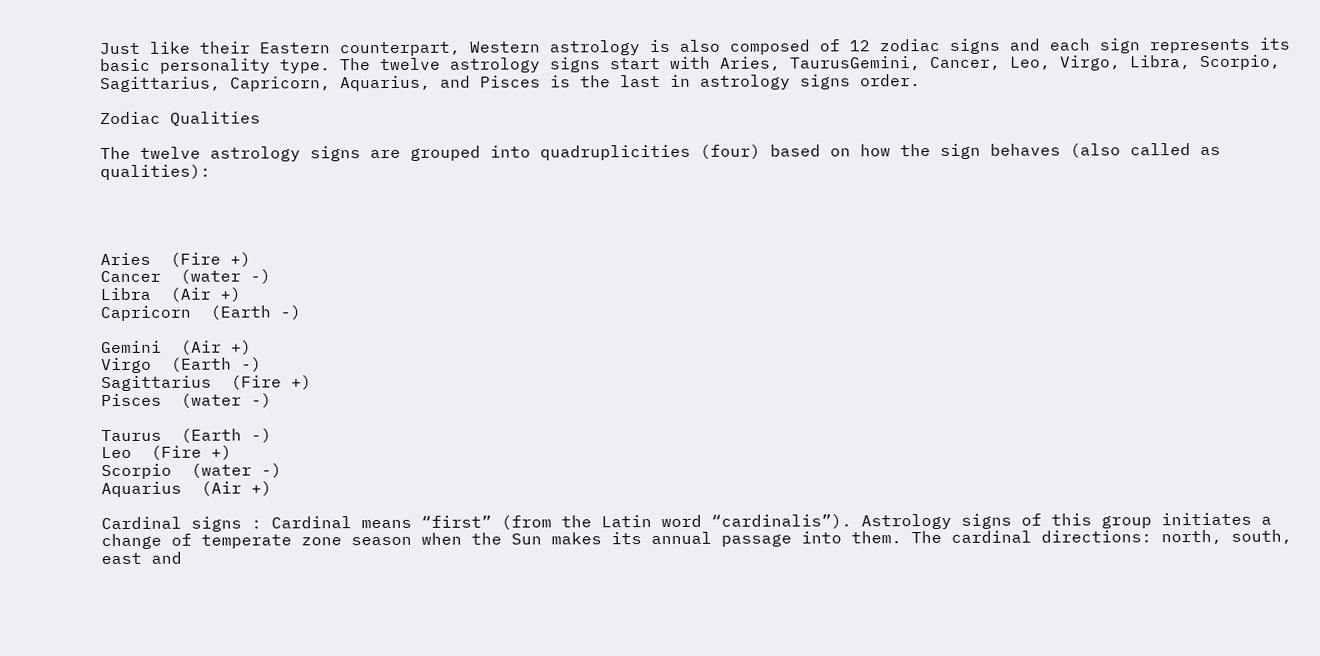Just like their Eastern counterpart, Western astrology is also composed of 12 zodiac signs and each sign represents its basic personality type. The twelve astrology signs start with Aries, TaurusGemini, Cancer, Leo, Virgo, Libra, Scorpio, Sagittarius, Capricorn, Aquarius, and Pisces is the last in astrology signs order.

Zodiac Qualities

The twelve astrology signs are grouped into quadruplicities (four) based on how the sign behaves (also called as qualities):




Aries  (Fire +)
Cancer  (water -)
Libra  (Air +)
Capricorn  (Earth -)

Gemini  (Air +)
Virgo  (Earth -)
Sagittarius  (Fire +)
Pisces  (water -)

Taurus  (Earth -)
Leo  (Fire +)
Scorpio  (water -)
Aquarius  (Air +)

Cardinal signs : Cardinal means “first” (from the Latin word “cardinalis”). Astrology signs of this group initiates a change of temperate zone season when the Sun makes its annual passage into them. The cardinal directions: north, south, east and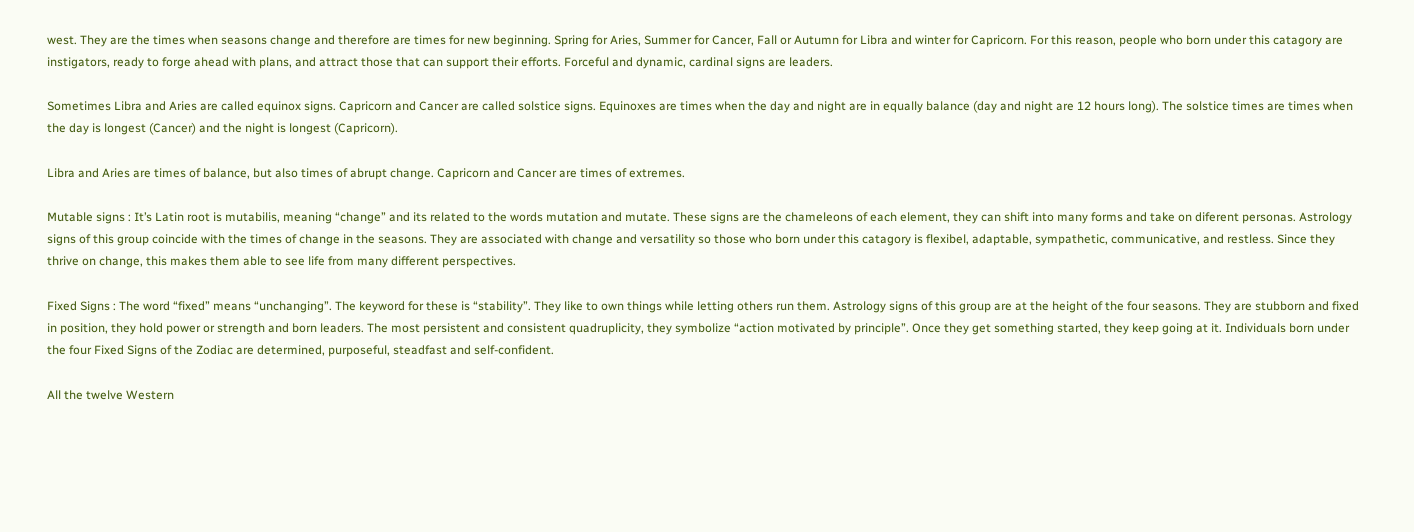west. They are the times when seasons change and therefore are times for new beginning. Spring for Aries, Summer for Cancer, Fall or Autumn for Libra and winter for Capricorn. For this reason, people who born under this catagory are instigators, ready to forge ahead with plans, and attract those that can support their efforts. Forceful and dynamic, cardinal signs are leaders.

Sometimes Libra and Aries are called equinox signs. Capricorn and Cancer are called solstice signs. Equinoxes are times when the day and night are in equally balance (day and night are 12 hours long). The solstice times are times when the day is longest (Cancer) and the night is longest (Capricorn).

Libra and Aries are times of balance, but also times of abrupt change. Capricorn and Cancer are times of extremes.

Mutable signs : It’s Latin root is mutabilis, meaning “change” and its related to the words mutation and mutate. These signs are the chameleons of each element, they can shift into many forms and take on diferent personas. Astrology signs of this group coincide with the times of change in the seasons. They are associated with change and versatility so those who born under this catagory is flexibel, adaptable, sympathetic, communicative, and restless. Since they thrive on change, this makes them able to see life from many different perspectives.

Fixed Signs : The word “fixed” means “unchanging”. The keyword for these is “stability”. They like to own things while letting others run them. Astrology signs of this group are at the height of the four seasons. They are stubborn and fixed in position, they hold power or strength and born leaders. The most persistent and consistent quadruplicity, they symbolize “action motivated by principle”. Once they get something started, they keep going at it. Individuals born under the four Fixed Signs of the Zodiac are determined, purposeful, steadfast and self-confident.

All the twelve Western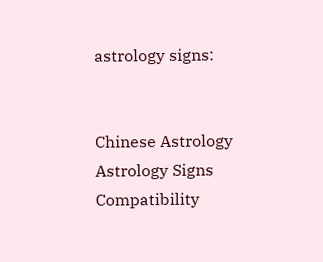astrology signs:


Chinese Astrology
Astrology Signs Compatibility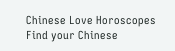Chinese Love Horoscopes
Find your Chinese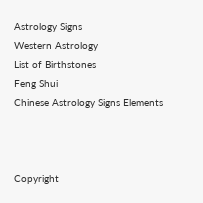Astrology Signs
Western Astrology
List of Birthstones
Feng Shui
Chinese Astrology Signs Elements



Copyright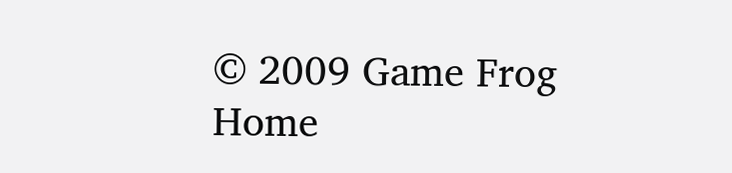© 2009 Game Frog
Home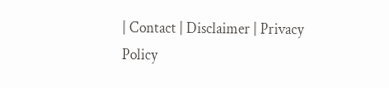| Contact | Disclaimer | Privacy Policy